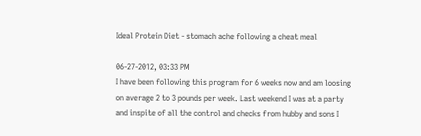Ideal Protein Diet - stomach ache following a cheat meal

06-27-2012, 03:33 PM
I have been following this program for 6 weeks now and am loosing on average 2 to 3 pounds per week. Last weekend I was at a party and inspite of all the control and checks from hubby and sons I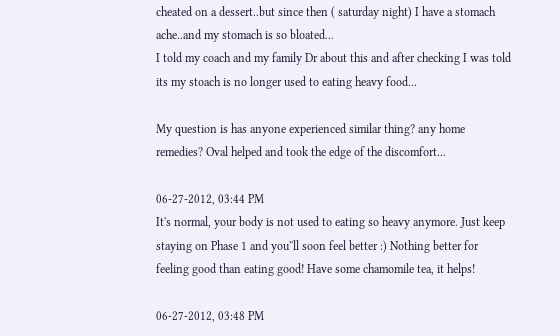cheated on a dessert..but since then ( saturday night) I have a stomach ache..and my stomach is so bloated...
I told my coach and my family Dr about this and after checking I was told its my stoach is no longer used to eating heavy food...

My question is has anyone experienced similar thing? any home remedies? Oval helped and took the edge of the discomfort...

06-27-2012, 03:44 PM
It's normal, your body is not used to eating so heavy anymore. Just keep staying on Phase 1 and you''ll soon feel better :) Nothing better for feeling good than eating good! Have some chamomile tea, it helps!

06-27-2012, 03:48 PM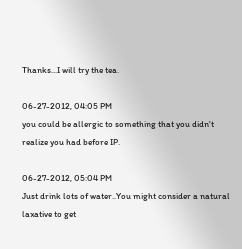Thanks...I will try the tea.

06-27-2012, 04:05 PM
you could be allergic to something that you didn't realize you had before IP.

06-27-2012, 05:04 PM
Just drink lots of water..You might consider a natural laxative to get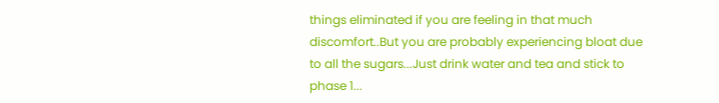things eliminated if you are feeling in that much discomfort..But you are probably experiencing bloat due to all the sugars...Just drink water and tea and stick to phase 1...